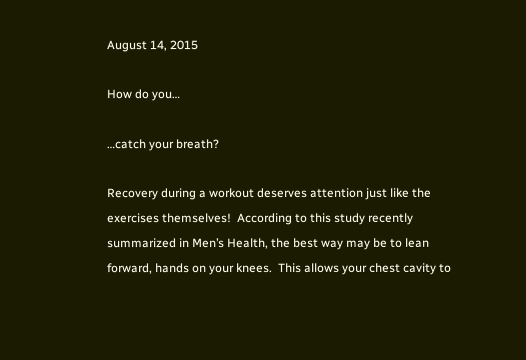August 14, 2015

How do you…

…catch your breath?

Recovery during a workout deserves attention just like the exercises themselves!  According to this study recently summarized in Men’s Health, the best way may be to lean forward, hands on your knees.  This allows your chest cavity to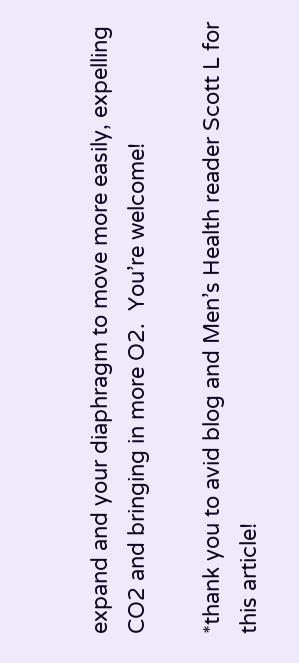expand and your diaphragm to move more easily, expelling CO2 and bringing in more O2.  You’re welcome!

*thank you to avid blog and Men’s Health reader Scott L for this article!